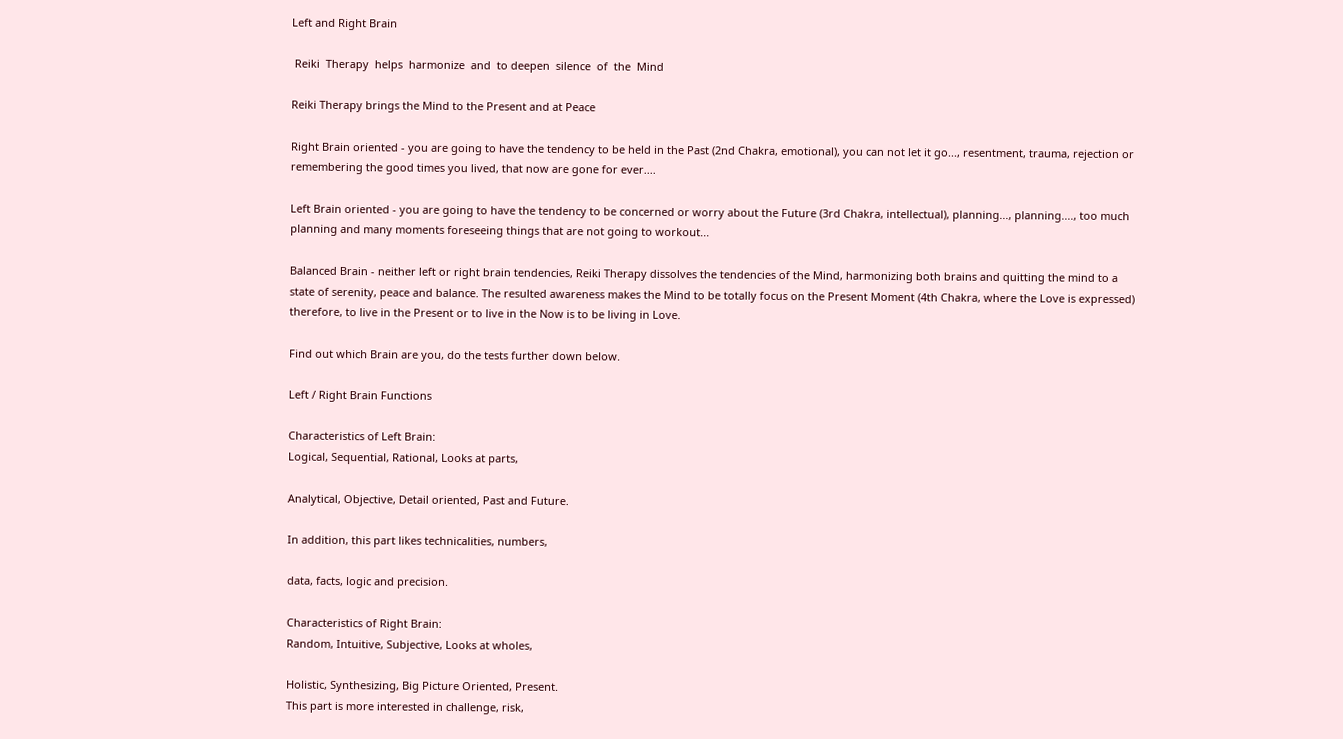Left and Right Brain

 Reiki  Therapy  helps  harmonize  and  to deepen  silence  of  the  Mind

Reiki Therapy brings the Mind to the Present and at Peace

Right Brain oriented - you are going to have the tendency to be held in the Past (2nd Chakra, emotional), you can not let it go..., resentment, trauma, rejection or remembering the good times you lived, that now are gone for ever....

Left Brain oriented - you are going to have the tendency to be concerned or worry about the Future (3rd Chakra, intellectual), planning..., planning...., too much planning and many moments foreseeing things that are not going to workout...

Balanced Brain - neither left or right brain tendencies, Reiki Therapy dissolves the tendencies of the Mind, harmonizing both brains and quitting the mind to a state of serenity, peace and balance. The resulted awareness makes the Mind to be totally focus on the Present Moment (4th Chakra, where the Love is expressed) therefore, to live in the Present or to live in the Now is to be living in Love.

Find out which Brain are you, do the tests further down below.

Left / Right Brain Functions

Characteristics of Left Brain:
Logical, Sequential, Rational, Looks at parts,

Analytical, Objective, Detail oriented, Past and Future.

In addition, this part likes technicalities, numbers,

data, facts, logic and precision.

Characteristics of Right Brain:
Random, Intuitive, Subjective, Looks at wholes,

Holistic, Synthesizing, Big Picture Oriented, Present.
This part is more interested in challenge, risk,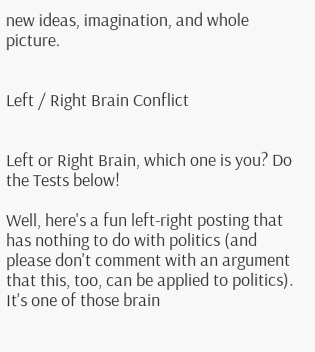new ideas, imagination, and whole picture.


Left / Right Brain Conflict


Left or Right Brain, which one is you? Do the Tests below!

Well, here's a fun left-right posting that has nothing to do with politics (and please don't comment with an argument that this, too, can be applied to politics). It's one of those brain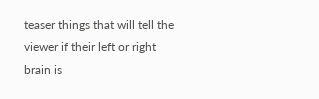teaser things that will tell the viewer if their left or right brain is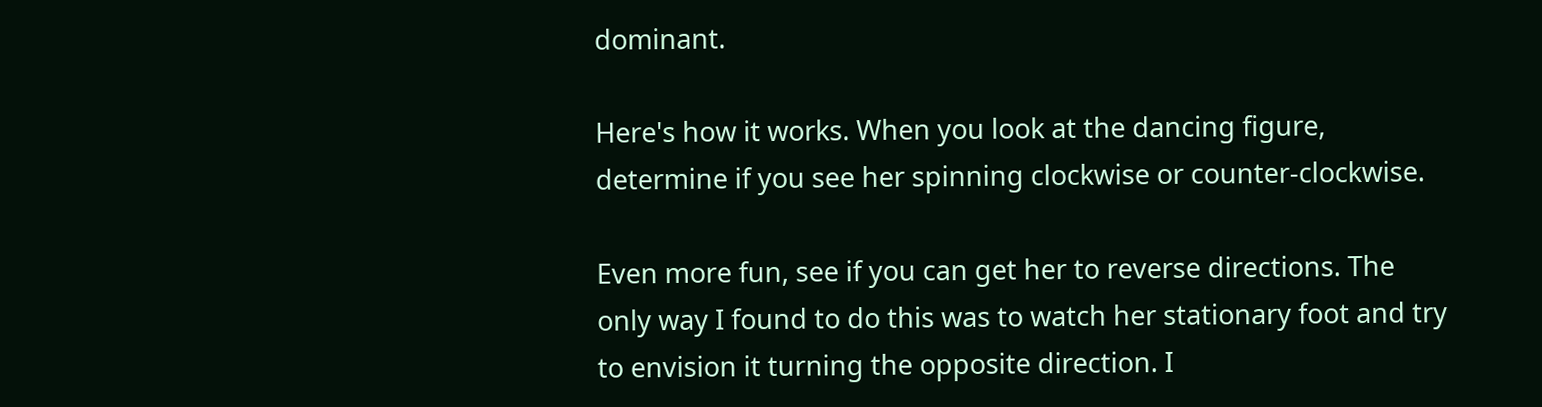dominant.

Here's how it works. When you look at the dancing figure, determine if you see her spinning clockwise or counter-clockwise.

Even more fun, see if you can get her to reverse directions. The only way I found to do this was to watch her stationary foot and try to envision it turning the opposite direction. I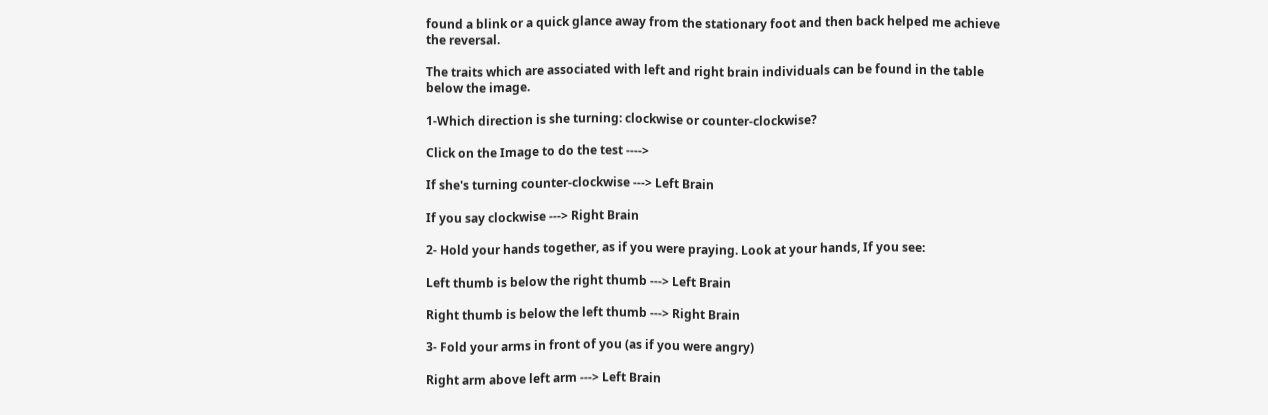found a blink or a quick glance away from the stationary foot and then back helped me achieve the reversal.

The traits which are associated with left and right brain individuals can be found in the table below the image.

1-Which direction is she turning: clockwise or counter-clockwise?

Click on the Image to do the test ---->

If she's turning counter-clockwise ---> Left Brain

If you say clockwise ---> Right Brain

2- Hold your hands together, as if you were praying. Look at your hands, If you see:

Left thumb is below the right thumb ---> Left Brain

Right thumb is below the left thumb ---> Right Brain

3- Fold your arms in front of you (as if you were angry)

Right arm above left arm ---> Left Brain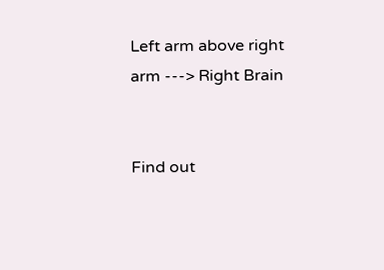Left arm above right arm ---> Right Brain


Find out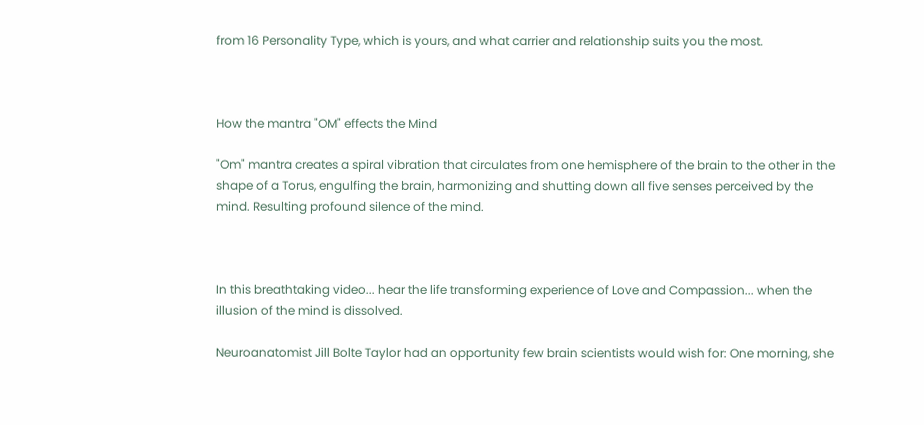from 16 Personality Type, which is yours, and what carrier and relationship suits you the most.



How the mantra "OM" effects the Mind

"Om" mantra creates a spiral vibration that circulates from one hemisphere of the brain to the other in the shape of a Torus, engulfing the brain, harmonizing and shutting down all five senses perceived by the mind. Resulting profound silence of the mind.



In this breathtaking video... hear the life transforming experience of Love and Compassion... when the illusion of the mind is dissolved.

Neuroanatomist Jill Bolte Taylor had an opportunity few brain scientists would wish for: One morning, she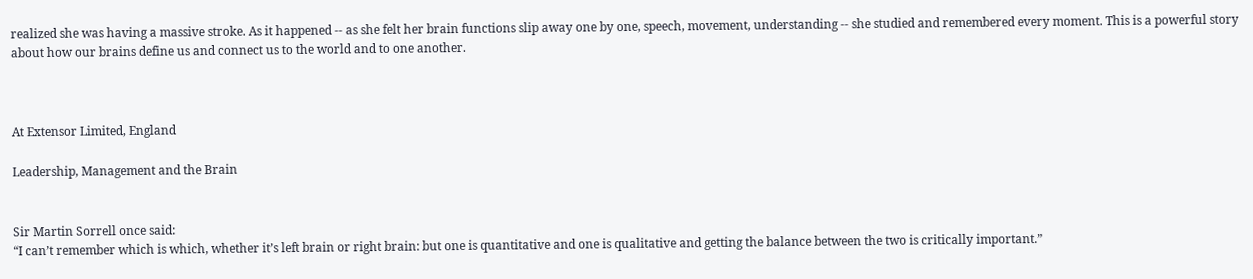realized she was having a massive stroke. As it happened -- as she felt her brain functions slip away one by one, speech, movement, understanding -- she studied and remembered every moment. This is a powerful story about how our brains define us and connect us to the world and to one another.



At Extensor Limited, England

Leadership, Management and the Brain


Sir Martin Sorrell once said:
“I can’t remember which is which, whether it’s left brain or right brain: but one is quantitative and one is qualitative and getting the balance between the two is critically important.”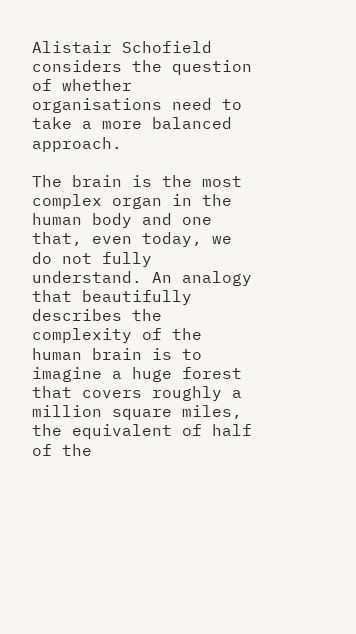Alistair Schofield considers the question of whether organisations need to take a more balanced approach.

The brain is the most complex organ in the human body and one that, even today, we do not fully understand. An analogy that beautifully describes the complexity of the human brain is to imagine a huge forest that covers roughly a million square miles, the equivalent of half of the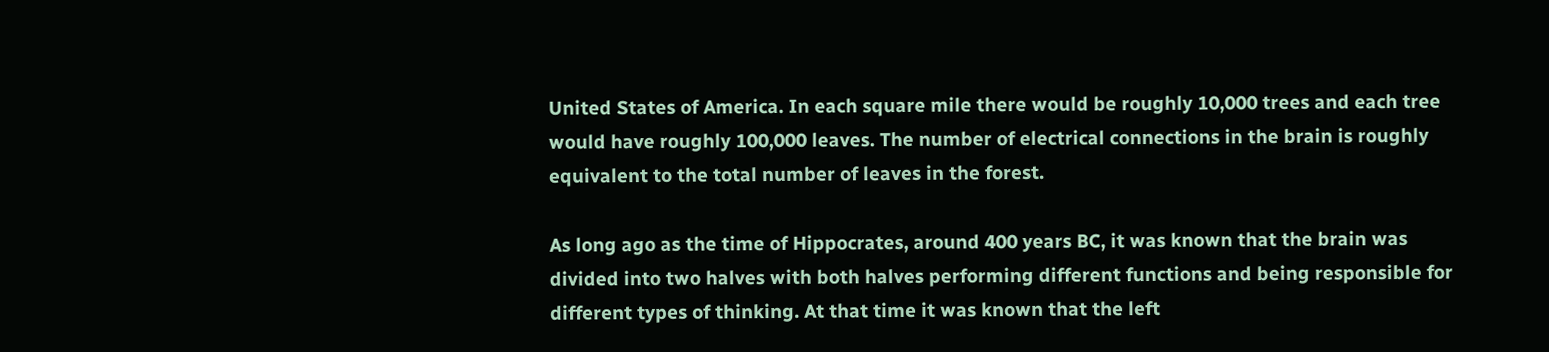United States of America. In each square mile there would be roughly 10,000 trees and each tree would have roughly 100,000 leaves. The number of electrical connections in the brain is roughly equivalent to the total number of leaves in the forest.

As long ago as the time of Hippocrates, around 400 years BC, it was known that the brain was divided into two halves with both halves performing different functions and being responsible for different types of thinking. At that time it was known that the left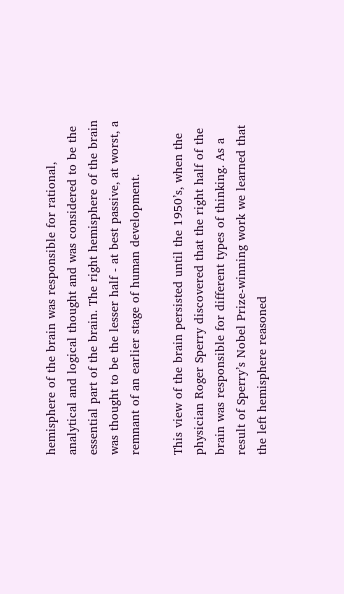hemisphere of the brain was responsible for rational, analytical and logical thought and was considered to be the essential part of the brain. The right hemisphere of the brain was thought to be the lesser half - at best passive, at worst, a remnant of an earlier stage of human development.

This view of the brain persisted until the 1950’s, when the physician Roger Sperry discovered that the right half of the brain was responsible for different types of thinking. As a result of Sperry’s Nobel Prize-winning work we learned that the left hemisphere reasoned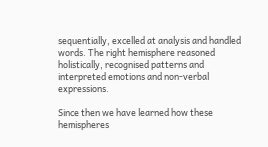sequentially, excelled at analysis and handled words. The right hemisphere reasoned holistically, recognised patterns and interpreted emotions and non-verbal expressions.

Since then we have learned how these hemispheres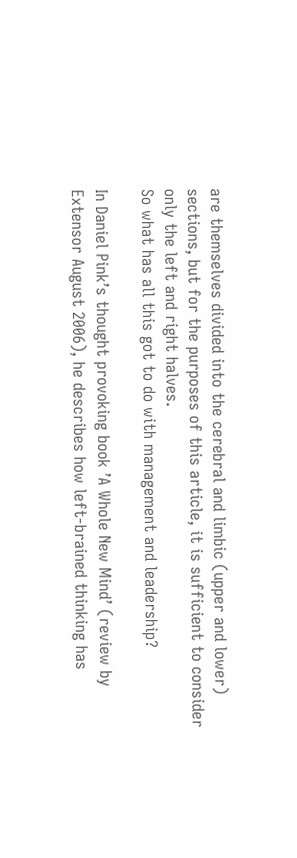are themselves divided into the cerebral and limbic (upper and lower) sections, but for the purposes of this article, it is sufficient to consider only the left and right halves.
So what has all this got to do with management and leadership?

In Daniel Pink’s thought provoking book ’A Whole New Mind’ (review by Extensor August 2006), he describes how left-brained thinking has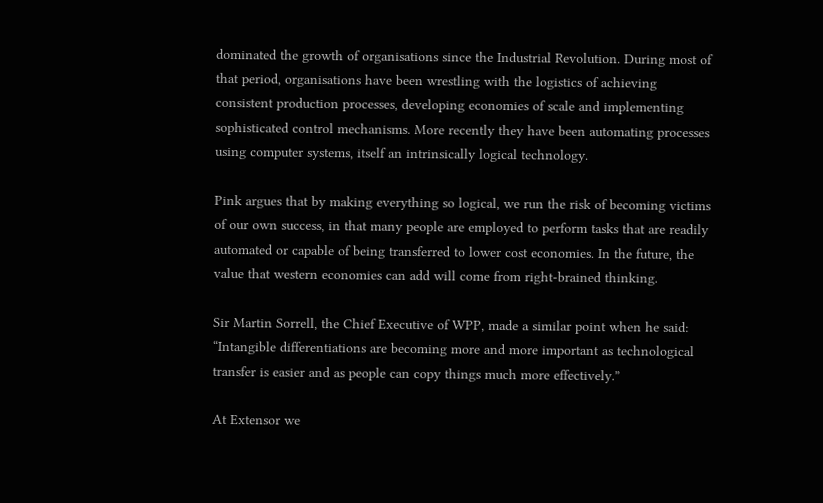dominated the growth of organisations since the Industrial Revolution. During most of that period, organisations have been wrestling with the logistics of achieving consistent production processes, developing economies of scale and implementing sophisticated control mechanisms. More recently they have been automating processes using computer systems, itself an intrinsically logical technology.

Pink argues that by making everything so logical, we run the risk of becoming victims of our own success, in that many people are employed to perform tasks that are readily automated or capable of being transferred to lower cost economies. In the future, the value that western economies can add will come from right-brained thinking.

Sir Martin Sorrell, the Chief Executive of WPP, made a similar point when he said:
“Intangible differentiations are becoming more and more important as technological transfer is easier and as people can copy things much more effectively.”

At Extensor we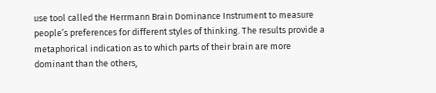use tool called the Herrmann Brain Dominance Instrument to measure people’s preferences for different styles of thinking. The results provide a metaphorical indication as to which parts of their brain are more dominant than the others,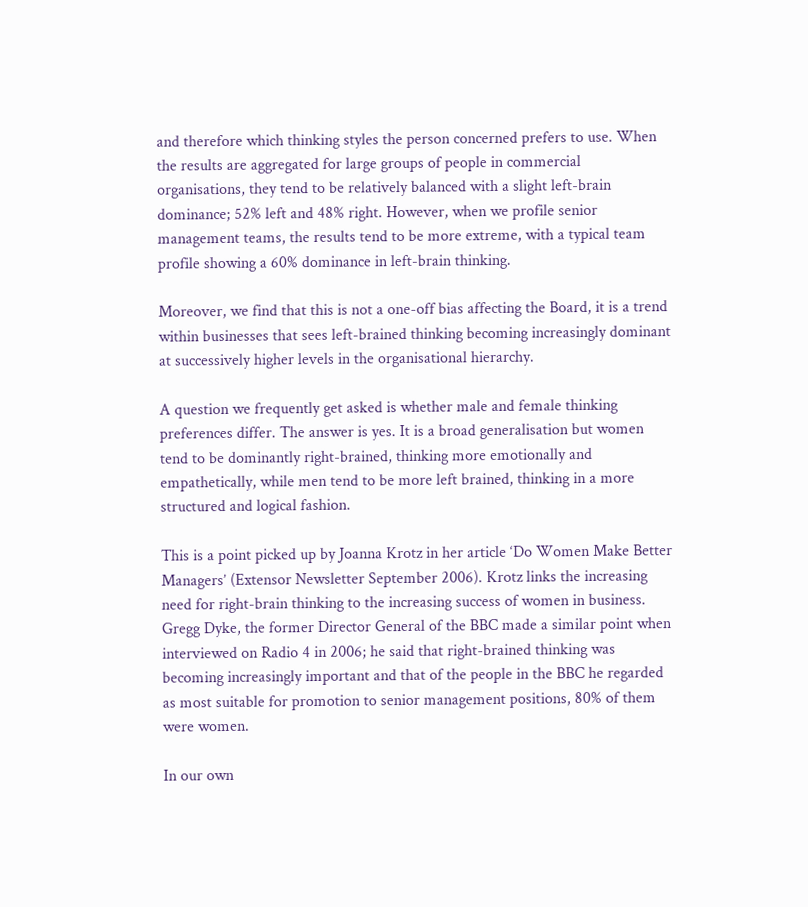and therefore which thinking styles the person concerned prefers to use. When the results are aggregated for large groups of people in commercial organisations, they tend to be relatively balanced with a slight left-brain dominance; 52% left and 48% right. However, when we profile senior management teams, the results tend to be more extreme, with a typical team profile showing a 60% dominance in left-brain thinking.

Moreover, we find that this is not a one-off bias affecting the Board, it is a trend within businesses that sees left-brained thinking becoming increasingly dominant at successively higher levels in the organisational hierarchy.

A question we frequently get asked is whether male and female thinking preferences differ. The answer is yes. It is a broad generalisation but women tend to be dominantly right-brained, thinking more emotionally and empathetically, while men tend to be more left brained, thinking in a more structured and logical fashion.

This is a point picked up by Joanna Krotz in her article ‘Do Women Make Better Managers’ (Extensor Newsletter September 2006). Krotz links the increasing need for right-brain thinking to the increasing success of women in business. Gregg Dyke, the former Director General of the BBC made a similar point when interviewed on Radio 4 in 2006; he said that right-brained thinking was becoming increasingly important and that of the people in the BBC he regarded as most suitable for promotion to senior management positions, 80% of them were women.

In our own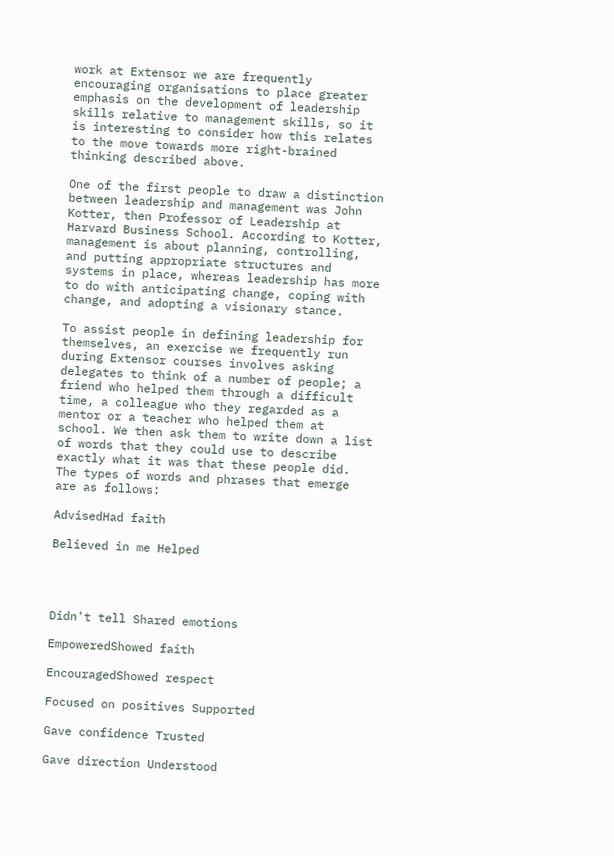work at Extensor we are frequently encouraging organisations to place greater emphasis on the development of leadership skills relative to management skills, so it is interesting to consider how this relates to the move towards more right-brained thinking described above.

One of the first people to draw a distinction between leadership and management was John Kotter, then Professor of Leadership at Harvard Business School. According to Kotter, management is about planning, controlling, and putting appropriate structures and systems in place, whereas leadership has more to do with anticipating change, coping with change, and adopting a visionary stance.

To assist people in defining leadership for themselves, an exercise we frequently run during Extensor courses involves asking delegates to think of a number of people; a friend who helped them through a difficult time, a colleague who they regarded as a mentor or a teacher who helped them at school. We then ask them to write down a list of words that they could use to describe exactly what it was that these people did. The types of words and phrases that emerge are as follows:

AdvisedHad faith

Believed in me Helped




Didn't tell Shared emotions

EmpoweredShowed faith

EncouragedShowed respect

Focused on positives Supported

Gave confidence Trusted

Gave direction Understood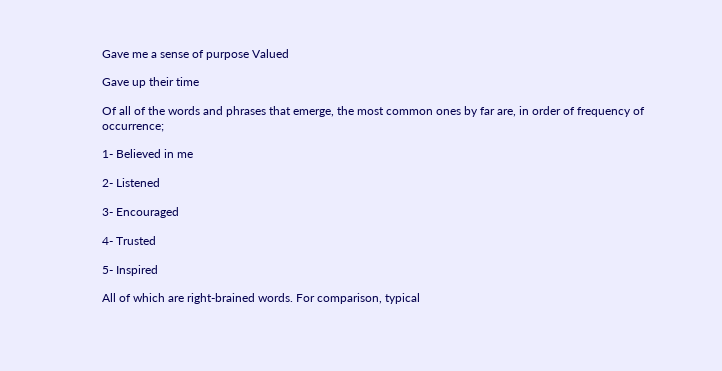Gave me a sense of purpose Valued

Gave up their time

Of all of the words and phrases that emerge, the most common ones by far are, in order of frequency of occurrence;

1- Believed in me

2- Listened

3- Encouraged

4- Trusted

5- Inspired

All of which are right-brained words. For comparison, typical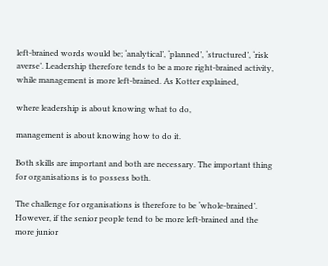left-brained words would be; ‘analytical’, ‘planned’, ‘structured’, ‘risk averse’. Leadership therefore tends to be a more right-brained activity, while management is more left-brained. As Kotter explained,

where leadership is about knowing what to do,

management is about knowing how to do it.

Both skills are important and both are necessary. The important thing for organisations is to possess both.

The challenge for organisations is therefore to be ‘whole-brained’. However, if the senior people tend to be more left-brained and the more junior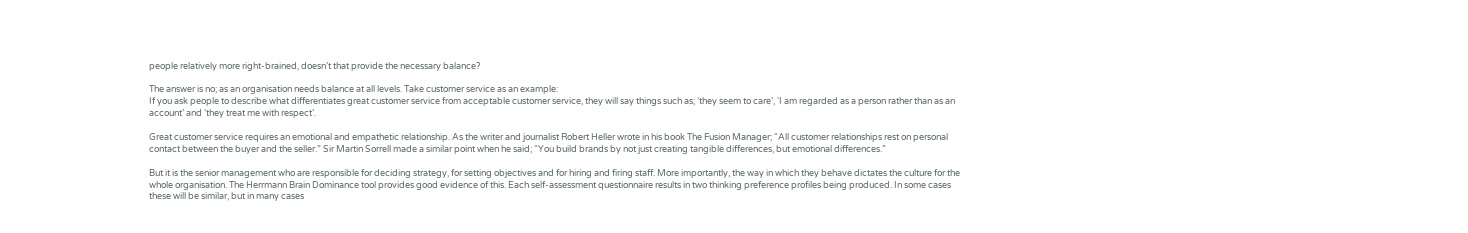people relatively more right-brained, doesn’t that provide the necessary balance?

The answer is no; as an organisation needs balance at all levels. Take customer service as an example:
If you ask people to describe what differentiates great customer service from acceptable customer service, they will say things such as; ‘they seem to care’, ‘I am regarded as a person rather than as an account’ and ‘they treat me with respect’.

Great customer service requires an emotional and empathetic relationship. As the writer and journalist Robert Heller wrote in his book The Fusion Manager; “All customer relationships rest on personal contact between the buyer and the seller.” Sir Martin Sorrell made a similar point when he said; “You build brands by not just creating tangible differences, but emotional differences.”

But it is the senior management who are responsible for deciding strategy, for setting objectives and for hiring and firing staff. More importantly, the way in which they behave dictates the culture for the whole organisation. The Herrmann Brain Dominance tool provides good evidence of this. Each self-assessment questionnaire results in two thinking preference profiles being produced. In some cases these will be similar, but in many cases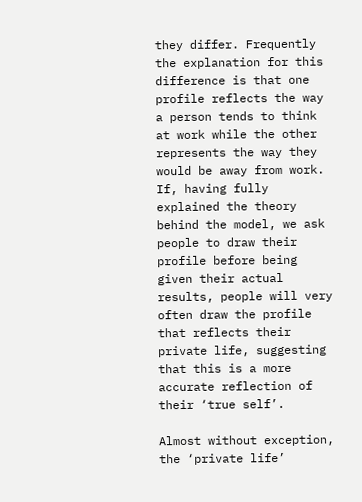they differ. Frequently the explanation for this difference is that one profile reflects the way a person tends to think at work while the other represents the way they would be away from work.
If, having fully explained the theory behind the model, we ask people to draw their profile before being given their actual results, people will very often draw the profile that reflects their private life, suggesting that this is a more accurate reflection of their ‘true self’.

Almost without exception, the ‘private life’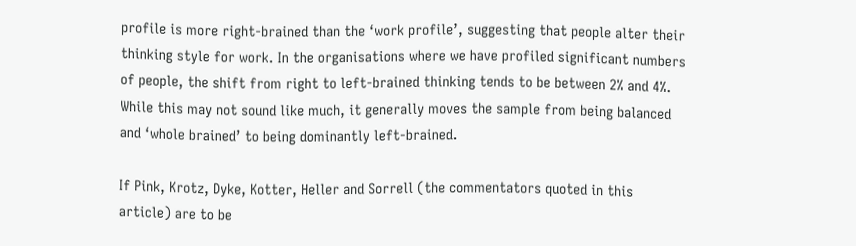profile is more right-brained than the ‘work profile’, suggesting that people alter their thinking style for work. In the organisations where we have profiled significant numbers of people, the shift from right to left-brained thinking tends to be between 2% and 4%. While this may not sound like much, it generally moves the sample from being balanced and ‘whole brained’ to being dominantly left-brained.

If Pink, Krotz, Dyke, Kotter, Heller and Sorrell (the commentators quoted in this article) are to be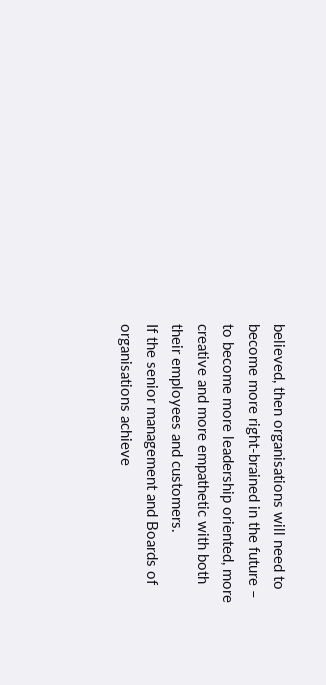believed, then organisations will need to become more right-brained in the future – to become more leadership oriented, more creative and more empathetic with both their employees and customers.
If the senior management and Boards of organisations achieve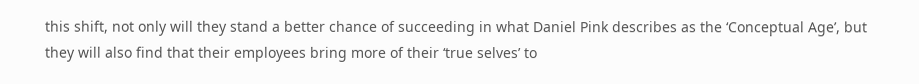this shift, not only will they stand a better chance of succeeding in what Daniel Pink describes as the ‘Conceptual Age’, but they will also find that their employees bring more of their ‘true selves’ to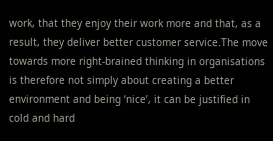work, that they enjoy their work more and that, as a result, they deliver better customer service.The move towards more right-brained thinking in organisations is therefore not simply about creating a better environment and being ‘nice’, it can be justified in cold and hard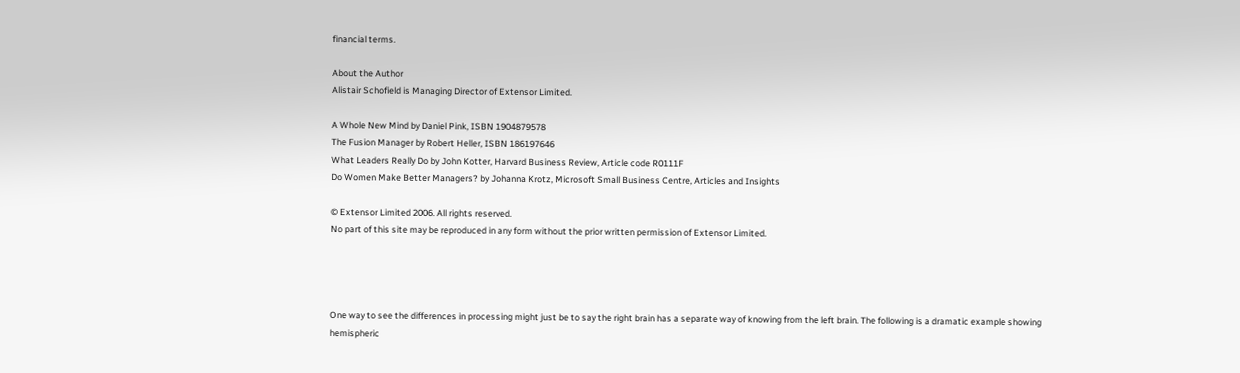financial terms.

About the Author
Alistair Schofield is Managing Director of Extensor Limited.

A Whole New Mind by Daniel Pink, ISBN 1904879578
The Fusion Manager by Robert Heller, ISBN 186197646
What Leaders Really Do by John Kotter, Harvard Business Review, Article code R0111F
Do Women Make Better Managers? by Johanna Krotz, Microsoft Small Business Centre, Articles and Insights

© Extensor Limited 2006. All rights reserved.
No part of this site may be reproduced in any form without the prior written permission of Extensor Limited.




One way to see the differences in processing might just be to say the right brain has a separate way of knowing from the left brain. The following is a dramatic example showing hemispheric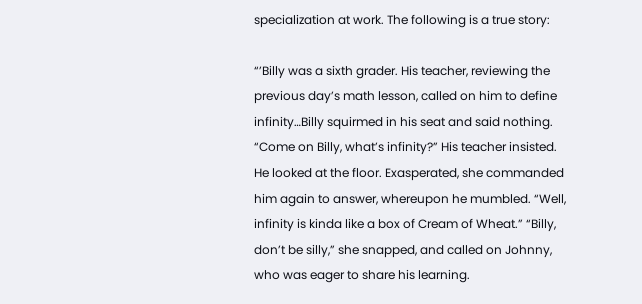specialization at work. The following is a true story:

“’Billy was a sixth grader. His teacher, reviewing the previous day’s math lesson, called on him to define infinity…Billy squirmed in his seat and said nothing. “Come on Billy, what’s infinity?” His teacher insisted. He looked at the floor. Exasperated, she commanded him again to answer, whereupon he mumbled. “Well, infinity is kinda like a box of Cream of Wheat.” “Billy, don’t be silly,” she snapped, and called on Johnny, who was eager to share his learning.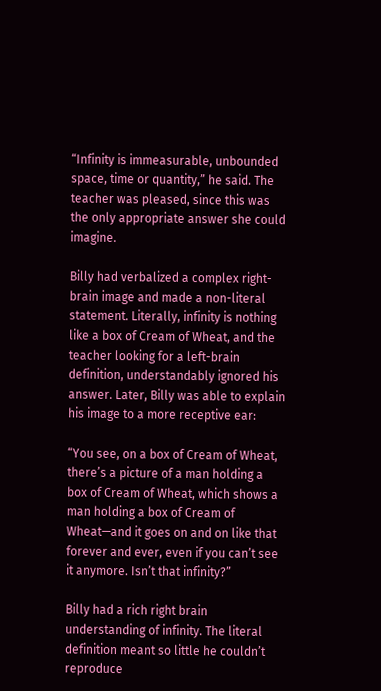“Infinity is immeasurable, unbounded space, time or quantity,” he said. The teacher was pleased, since this was the only appropriate answer she could imagine.

Billy had verbalized a complex right-brain image and made a non-literal statement. Literally, infinity is nothing like a box of Cream of Wheat, and the teacher looking for a left-brain definition, understandably ignored his answer. Later, Billy was able to explain his image to a more receptive ear:

“You see, on a box of Cream of Wheat, there’s a picture of a man holding a box of Cream of Wheat, which shows a man holding a box of Cream of Wheat—and it goes on and on like that forever and ever, even if you can’t see it anymore. Isn’t that infinity?”

Billy had a rich right brain understanding of infinity. The literal definition meant so little he couldn’t reproduce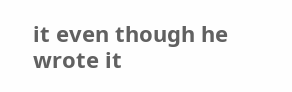it even though he wrote it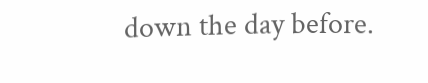down the day before.